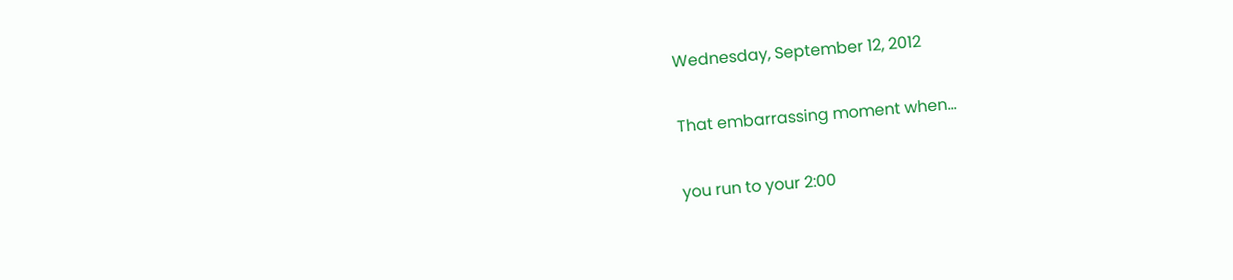Wednesday, September 12, 2012

That embarrassing moment when...

you run to your 2:00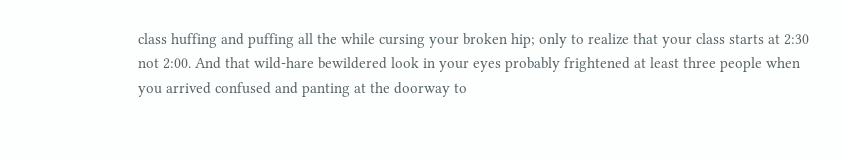class huffing and puffing all the while cursing your broken hip; only to realize that your class starts at 2:30 not 2:00. And that wild-hare bewildered look in your eyes probably frightened at least three people when you arrived confused and panting at the doorway to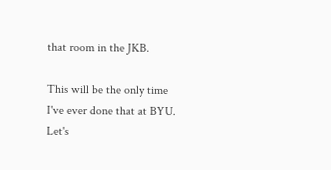that room in the JKB.

This will be the only time I've ever done that at BYU. Let's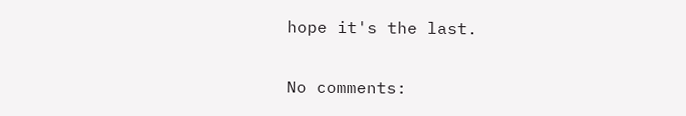hope it's the last.

No comments: